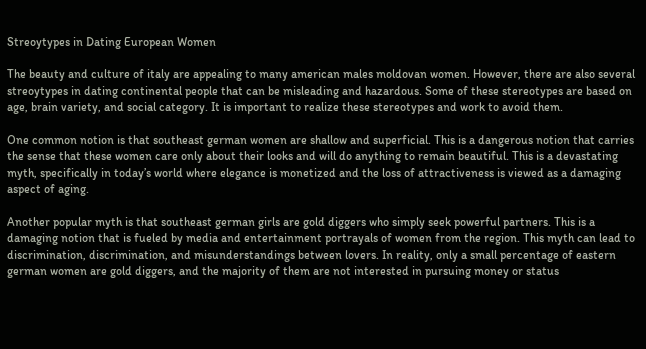Streoytypes in Dating European Women

The beauty and culture of italy are appealing to many american males moldovan women. However, there are also several streoytypes in dating continental people that can be misleading and hazardous. Some of these stereotypes are based on age, brain variety, and social category. It is important to realize these stereotypes and work to avoid them.

One common notion is that southeast german women are shallow and superficial. This is a dangerous notion that carries the sense that these women care only about their looks and will do anything to remain beautiful. This is a devastating myth, specifically in today’s world where elegance is monetized and the loss of attractiveness is viewed as a damaging aspect of aging.

Another popular myth is that southeast german girls are gold diggers who simply seek powerful partners. This is a damaging notion that is fueled by media and entertainment portrayals of women from the region. This myth can lead to discrimination, discrimination, and misunderstandings between lovers. In reality, only a small percentage of eastern german women are gold diggers, and the majority of them are not interested in pursuing money or status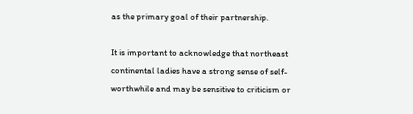as the primary goal of their partnership.

It is important to acknowledge that northeast continental ladies have a strong sense of self- worthwhile and may be sensitive to criticism or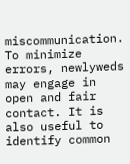miscommunication. To minimize errors, newlyweds may engage in open and fair contact. It is also useful to identify common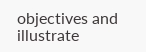objectives and illustrate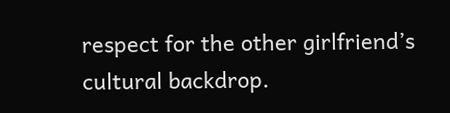respect for the other girlfriend’s cultural backdrop.